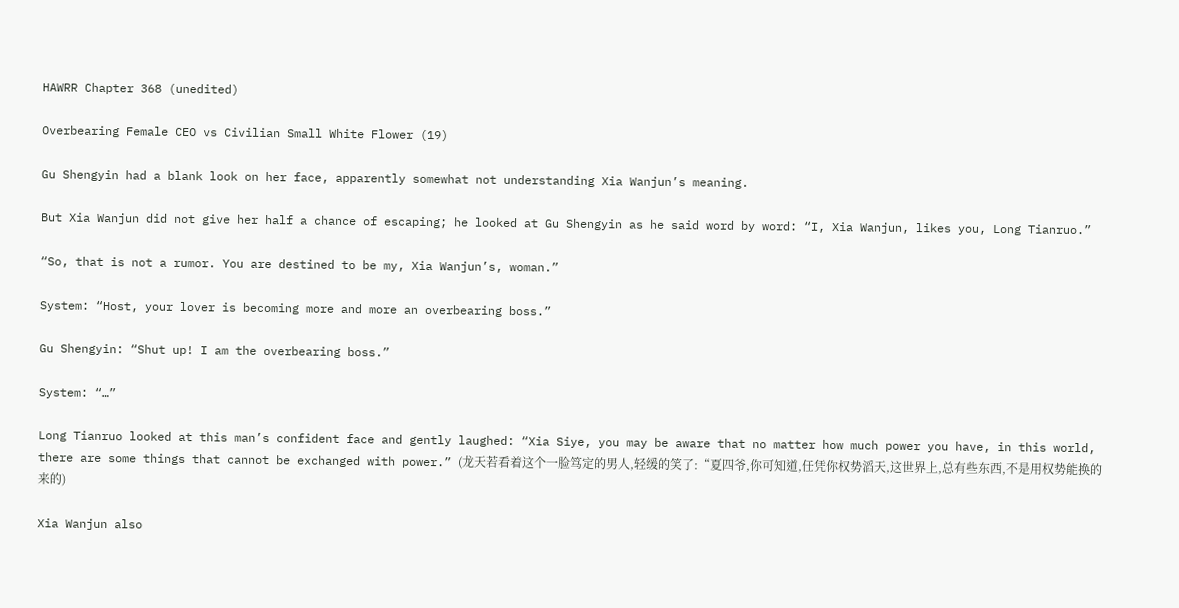HAWRR Chapter 368 (unedited)

Overbearing Female CEO vs Civilian Small White Flower (19)

Gu Shengyin had a blank look on her face, apparently somewhat not understanding Xia Wanjun’s meaning.

But Xia Wanjun did not give her half a chance of escaping; he looked at Gu Shengyin as he said word by word: “I, Xia Wanjun, likes you, Long Tianruo.”

“So, that is not a rumor. You are destined to be my, Xia Wanjun’s, woman.”

System: “Host, your lover is becoming more and more an overbearing boss.”

Gu Shengyin: “Shut up! I am the overbearing boss.”

System: “…”

Long Tianruo looked at this man’s confident face and gently laughed: “Xia Siye, you may be aware that no matter how much power you have, in this world, there are some things that cannot be exchanged with power.” (龙天若看着这个一脸笃定的男人,轻缓的笑了:“夏四爷,你可知道,任凭你权势滔天,这世界上,总有些东西,不是用权势能换的来的)

Xia Wanjun also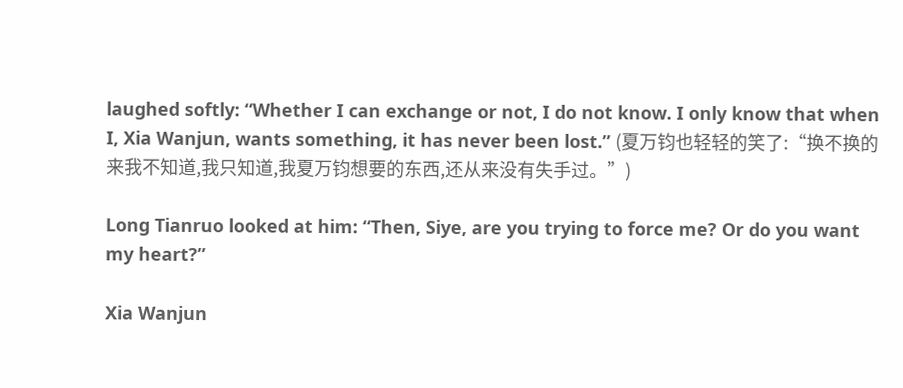laughed softly: “Whether I can exchange or not, I do not know. I only know that when I, Xia Wanjun, wants something, it has never been lost.” (夏万钧也轻轻的笑了:“换不换的来我不知道,我只知道,我夏万钧想要的东西,还从来没有失手过。”)

Long Tianruo looked at him: “Then, Siye, are you trying to force me? Or do you want my heart?”

Xia Wanjun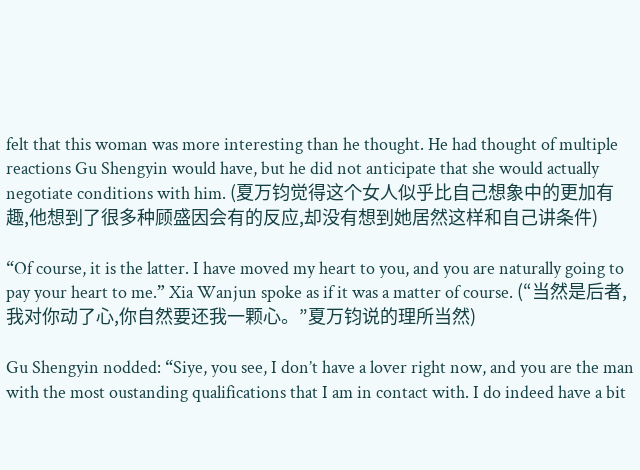felt that this woman was more interesting than he thought. He had thought of multiple reactions Gu Shengyin would have, but he did not anticipate that she would actually negotiate conditions with him. (夏万钧觉得这个女人似乎比自己想象中的更加有趣,他想到了很多种顾盛因会有的反应,却没有想到她居然这样和自己讲条件)

“Of course, it is the latter. I have moved my heart to you, and you are naturally going to pay your heart to me.” Xia Wanjun spoke as if it was a matter of course. (“当然是后者,我对你动了心,你自然要还我一颗心。”夏万钧说的理所当然)

Gu Shengyin nodded: “Siye, you see, I don’t have a lover right now, and you are the man with the most oustanding qualifications that I am in contact with. I do indeed have a bit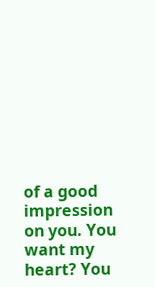of a good impression on you. You want my heart? You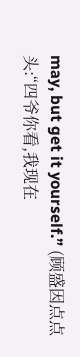may, but get it yourself.” (顾盛因点点头:“四爷你看,我现在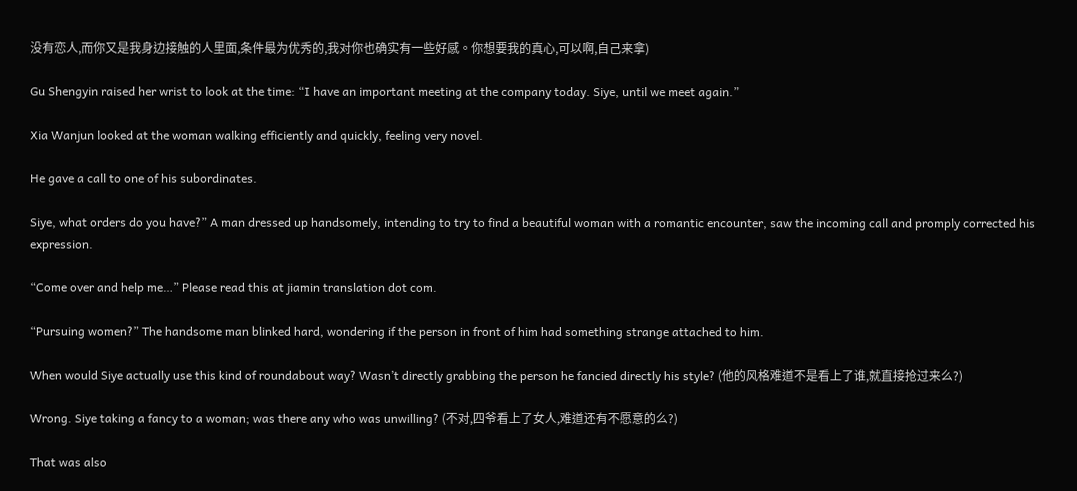没有恋人,而你又是我身边接触的人里面,条件最为优秀的,我对你也确实有一些好感。你想要我的真心,可以啊,自己来拿)

Gu Shengyin raised her wrist to look at the time: “I have an important meeting at the company today. Siye, until we meet again.”

Xia Wanjun looked at the woman walking efficiently and quickly, feeling very novel.

He gave a call to one of his subordinates.

Siye, what orders do you have?” A man dressed up handsomely, intending to try to find a beautiful woman with a romantic encounter, saw the incoming call and promply corrected his expression.

“Come over and help me…” Please read this at jiamin translation dot com.

“Pursuing women?” The handsome man blinked hard, wondering if the person in front of him had something strange attached to him.

When would Siye actually use this kind of roundabout way? Wasn’t directly grabbing the person he fancied directly his style? (他的风格难道不是看上了谁,就直接抢过来么?)

Wrong. Siye taking a fancy to a woman; was there any who was unwilling? (不对,四爷看上了女人,难道还有不愿意的么?)

That was also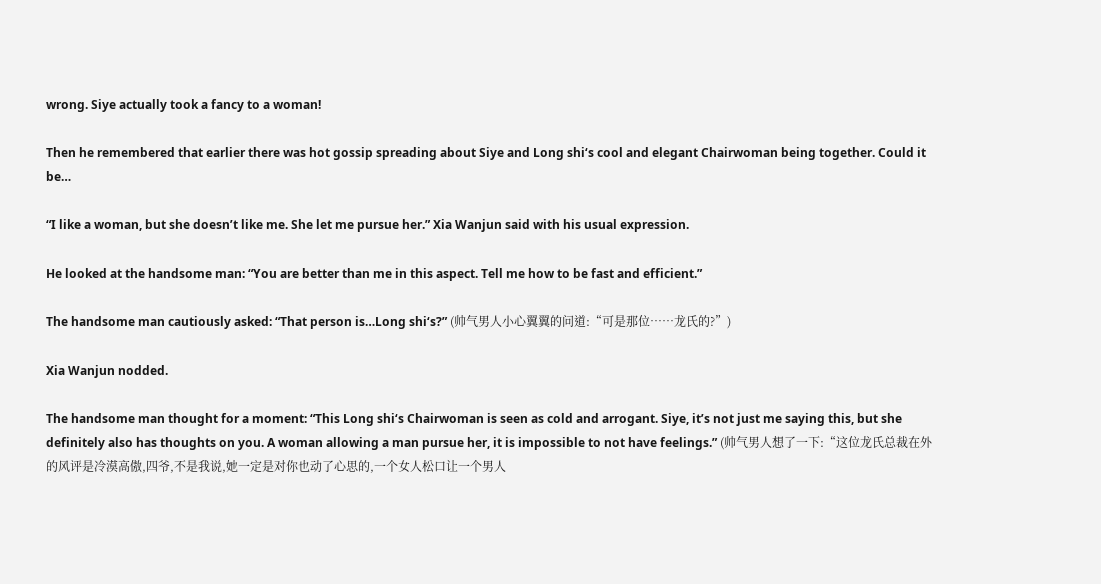wrong. Siye actually took a fancy to a woman!

Then he remembered that earlier there was hot gossip spreading about Siye and Long shi‘s cool and elegant Chairwoman being together. Could it be…

“I like a woman, but she doesn’t like me. She let me pursue her.” Xia Wanjun said with his usual expression.

He looked at the handsome man: “You are better than me in this aspect. Tell me how to be fast and efficient.”

The handsome man cautiously asked: “That person is…Long shi‘s?” (帅气男人小心翼翼的问道:“可是那位……龙氏的?”)

Xia Wanjun nodded.

The handsome man thought for a moment: “This Long shi‘s Chairwoman is seen as cold and arrogant. Siye, it’s not just me saying this, but she definitely also has thoughts on you. A woman allowing a man pursue her, it is impossible to not have feelings.” (帅气男人想了一下:“这位龙氏总裁在外的风评是冷漠高傲,四爷,不是我说,她一定是对你也动了心思的,一个女人松口让一个男人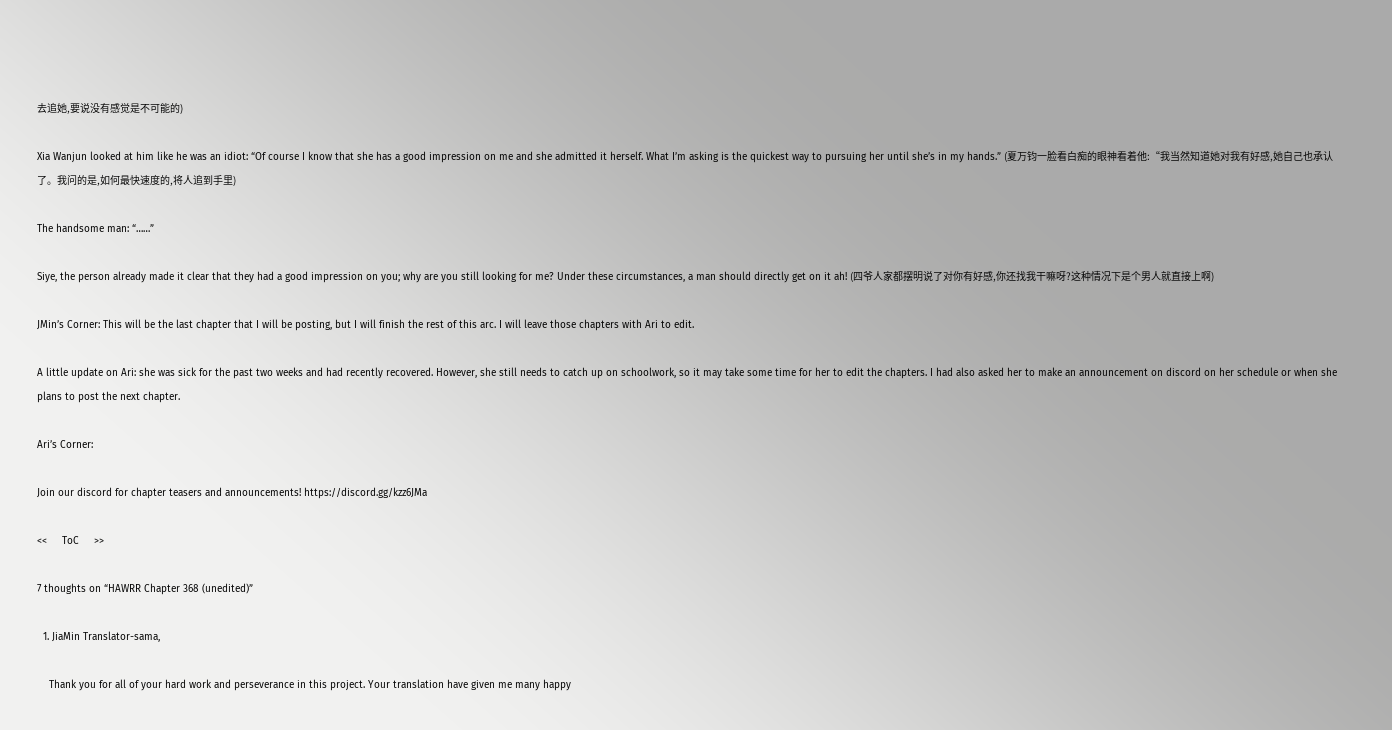去追她,要说没有感觉是不可能的)

Xia Wanjun looked at him like he was an idiot: “Of course I know that she has a good impression on me and she admitted it herself. What I’m asking is the quickest way to pursuing her until she’s in my hands.” (夏万钧一脸看白痴的眼神看着他:“我当然知道她对我有好感,她自己也承认了。我问的是,如何最快速度的,将人追到手里)

The handsome man: “……”

Siye, the person already made it clear that they had a good impression on you; why are you still looking for me? Under these circumstances, a man should directly get on it ah! (四爷人家都摆明说了对你有好感,你还找我干嘛呀?这种情况下是个男人就直接上啊)

JMin’s Corner: This will be the last chapter that I will be posting, but I will finish the rest of this arc. I will leave those chapters with Ari to edit.

A little update on Ari: she was sick for the past two weeks and had recently recovered. However, she still needs to catch up on schoolwork, so it may take some time for her to edit the chapters. I had also asked her to make an announcement on discord on her schedule or when she plans to post the next chapter.

Ari’s Corner:

Join our discord for chapter teasers and announcements! https://discord.gg/kzz6JMa

<<     ToC     >>

7 thoughts on “HAWRR Chapter 368 (unedited)”

  1. JiaMin Translator-sama,

    Thank you for all of your hard work and perseverance in this project. Your translation have given me many happy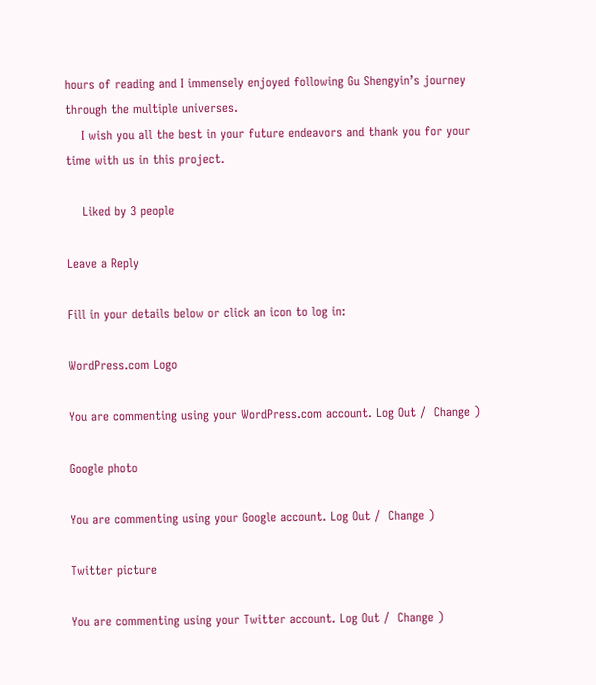hours of reading and I immensely enjoyed following Gu Shengyin’s journey through the multiple universes.
    I wish you all the best in your future endeavors and thank you for your time with us in this project.

    Liked by 3 people

Leave a Reply

Fill in your details below or click an icon to log in:

WordPress.com Logo

You are commenting using your WordPress.com account. Log Out /  Change )

Google photo

You are commenting using your Google account. Log Out /  Change )

Twitter picture

You are commenting using your Twitter account. Log Out /  Change )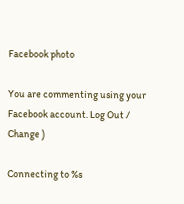Facebook photo

You are commenting using your Facebook account. Log Out /  Change )

Connecting to %s